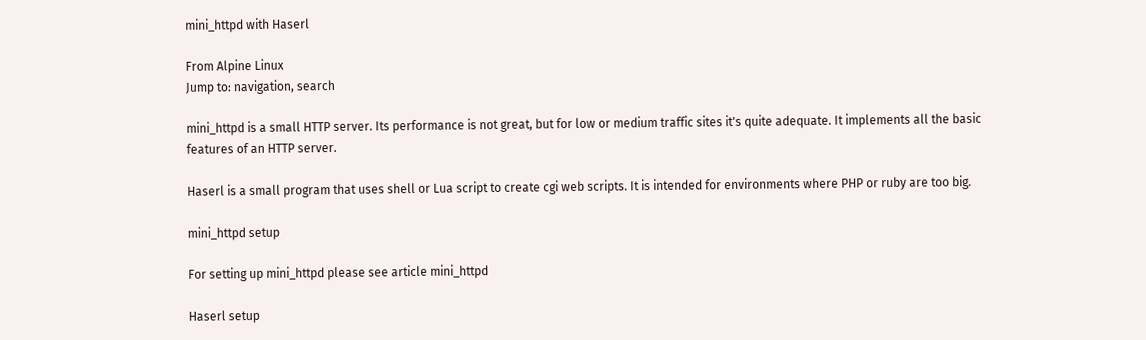mini_httpd with Haserl

From Alpine Linux
Jump to: navigation, search

mini_httpd is a small HTTP server. Its performance is not great, but for low or medium traffic sites it's quite adequate. It implements all the basic features of an HTTP server.

Haserl is a small program that uses shell or Lua script to create cgi web scripts. It is intended for environments where PHP or ruby are too big.

mini_httpd setup

For setting up mini_httpd please see article mini_httpd

Haserl setup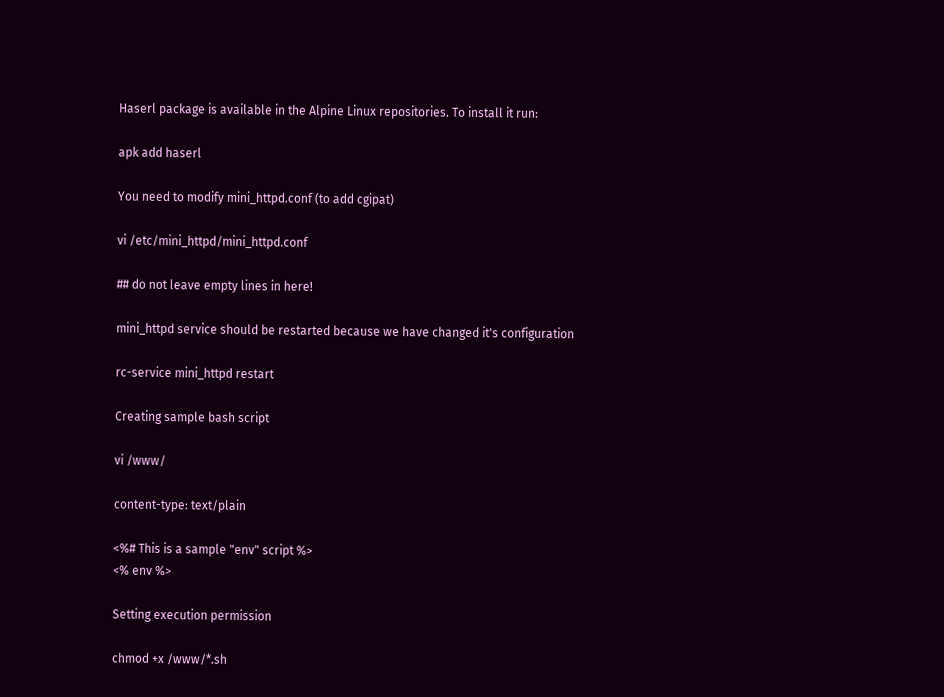Haserl package is available in the Alpine Linux repositories. To install it run:

apk add haserl

You need to modify mini_httpd.conf (to add cgipat)

vi /etc/mini_httpd/mini_httpd.conf

## do not leave empty lines in here!

mini_httpd service should be restarted because we have changed it's configuration

rc-service mini_httpd restart

Creating sample bash script

vi /www/

content-type: text/plain

<%# This is a sample "env" script %>
<% env %>

Setting execution permission

chmod +x /www/*.sh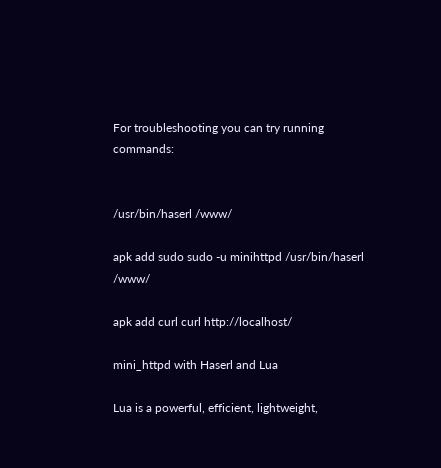For troubleshooting you can try running commands:


/usr/bin/haserl /www/

apk add sudo sudo -u minihttpd /usr/bin/haserl /www/

apk add curl curl http://localhost/

mini_httpd with Haserl and Lua

Lua is a powerful, efficient, lightweight,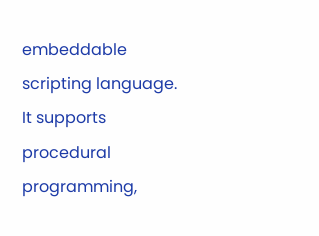embeddable scripting language. It supports procedural programming,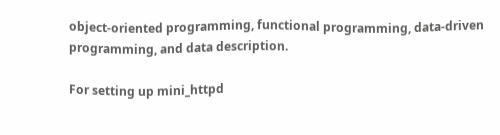object-oriented programming, functional programming, data-driven programming, and data description.

For setting up mini_httpd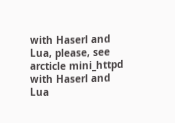with Haserl and Lua, please, see arcticle mini_httpd with Haserl and Lua